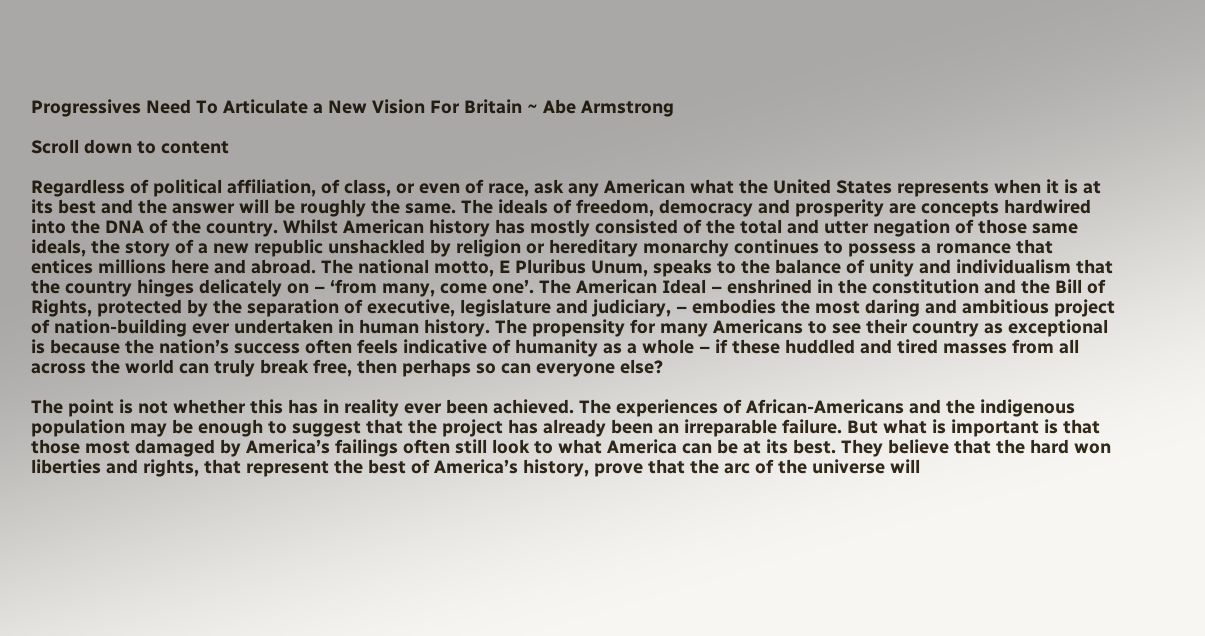Progressives Need To Articulate a New Vision For Britain ~ Abe Armstrong

Scroll down to content

Regardless of political affiliation, of class, or even of race, ask any American what the United States represents when it is at its best and the answer will be roughly the same. The ideals of freedom, democracy and prosperity are concepts hardwired into the DNA of the country. Whilst American history has mostly consisted of the total and utter negation of those same ideals, the story of a new republic unshackled by religion or hereditary monarchy continues to possess a romance that entices millions here and abroad. The national motto, E Pluribus Unum, speaks to the balance of unity and individualism that the country hinges delicately on – ‘from many, come one’. The American Ideal – enshrined in the constitution and the Bill of Rights, protected by the separation of executive, legislature and judiciary, – embodies the most daring and ambitious project of nation-building ever undertaken in human history. The propensity for many Americans to see their country as exceptional is because the nation’s success often feels indicative of humanity as a whole – if these huddled and tired masses from all across the world can truly break free, then perhaps so can everyone else?

The point is not whether this has in reality ever been achieved. The experiences of African-Americans and the indigenous population may be enough to suggest that the project has already been an irreparable failure. But what is important is that those most damaged by America’s failings often still look to what America can be at its best. They believe that the hard won liberties and rights, that represent the best of America’s history, prove that the arc of the universe will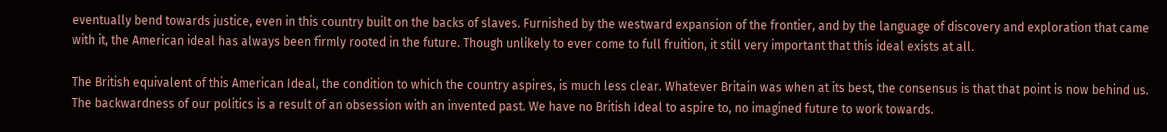eventually bend towards justice, even in this country built on the backs of slaves. Furnished by the westward expansion of the frontier, and by the language of discovery and exploration that came with it, the American ideal has always been firmly rooted in the future. Though unlikely to ever come to full fruition, it still very important that this ideal exists at all.

The British equivalent of this American Ideal, the condition to which the country aspires, is much less clear. Whatever Britain was when at its best, the consensus is that that point is now behind us. The backwardness of our politics is a result of an obsession with an invented past. We have no British Ideal to aspire to, no imagined future to work towards.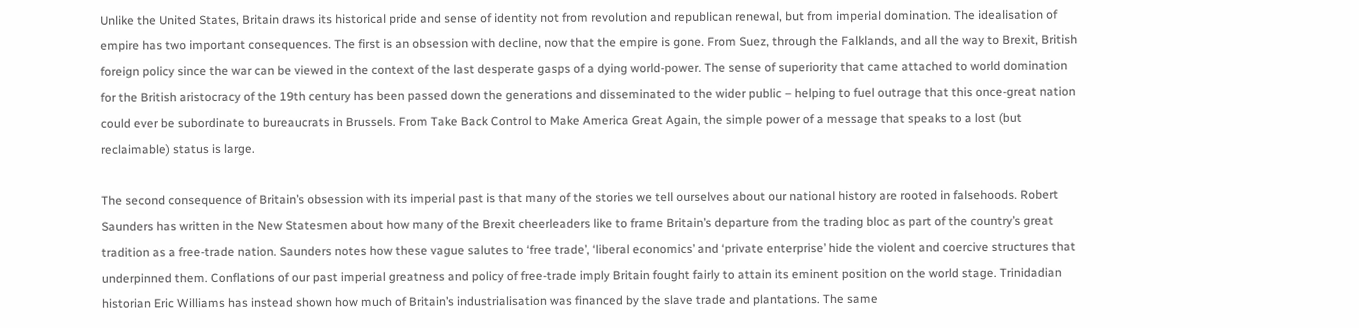Unlike the United States, Britain draws its historical pride and sense of identity not from revolution and republican renewal, but from imperial domination. The idealisation of empire has two important consequences. The first is an obsession with decline, now that the empire is gone. From Suez, through the Falklands, and all the way to Brexit, British foreign policy since the war can be viewed in the context of the last desperate gasps of a dying world-power. The sense of superiority that came attached to world domination for the British aristocracy of the 19th century has been passed down the generations and disseminated to the wider public – helping to fuel outrage that this once-great nation could ever be subordinate to bureaucrats in Brussels. From Take Back Control to Make America Great Again, the simple power of a message that speaks to a lost (but reclaimable) status is large.

The second consequence of Britain’s obsession with its imperial past is that many of the stories we tell ourselves about our national history are rooted in falsehoods. Robert Saunders has written in the New Statesmen about how many of the Brexit cheerleaders like to frame Britain’s departure from the trading bloc as part of the country’s great tradition as a free-trade nation. Saunders notes how these vague salutes to ‘free trade’, ‘liberal economics’ and ‘private enterprise’ hide the violent and coercive structures that underpinned them. Conflations of our past imperial greatness and policy of free-trade imply Britain fought fairly to attain its eminent position on the world stage. Trinidadian historian Eric Williams has instead shown how much of Britain’s industrialisation was financed by the slave trade and plantations. The same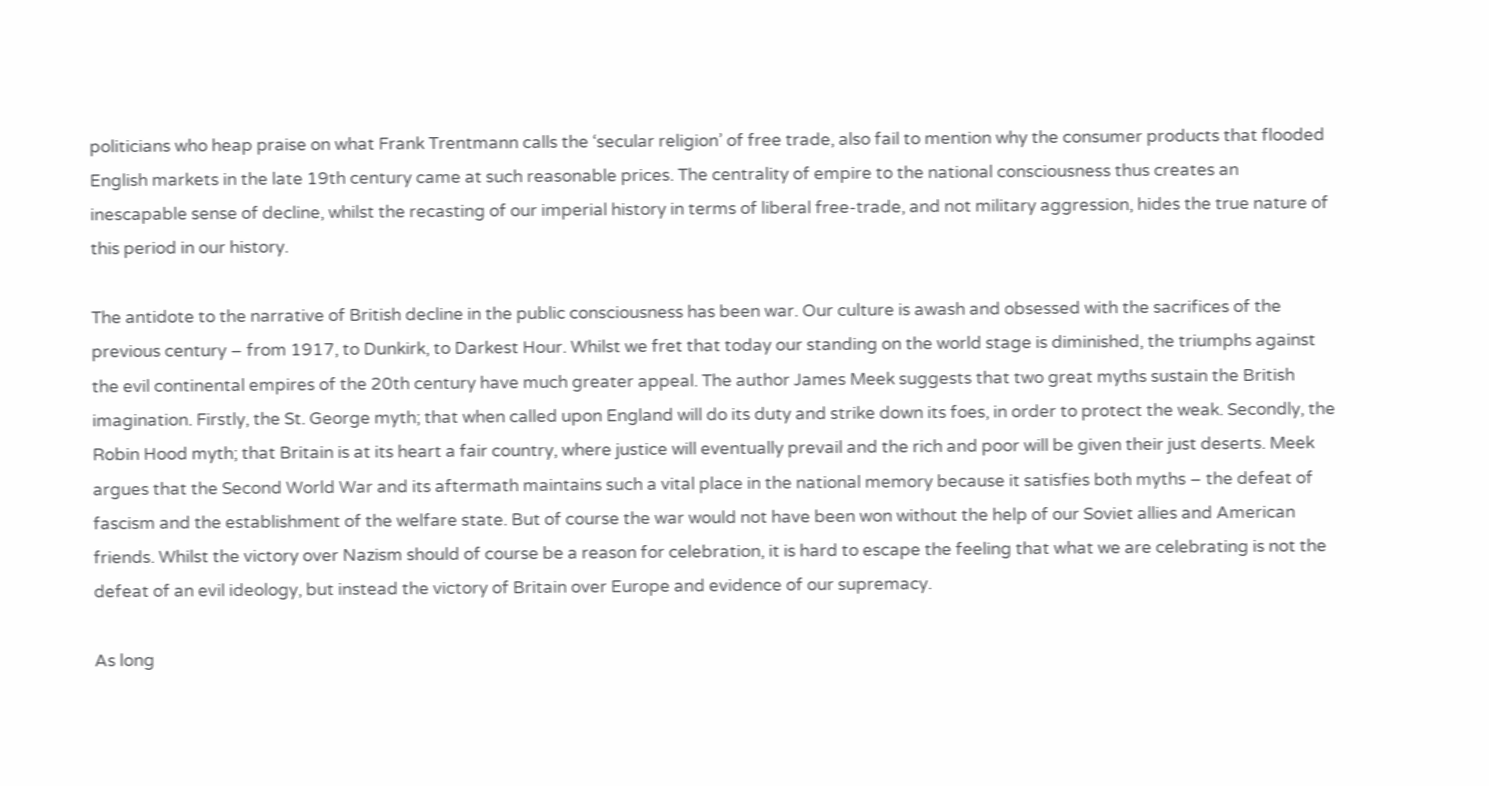politicians who heap praise on what Frank Trentmann calls the ‘secular religion’ of free trade, also fail to mention why the consumer products that flooded English markets in the late 19th century came at such reasonable prices. The centrality of empire to the national consciousness thus creates an inescapable sense of decline, whilst the recasting of our imperial history in terms of liberal free-trade, and not military aggression, hides the true nature of this period in our history.

The antidote to the narrative of British decline in the public consciousness has been war. Our culture is awash and obsessed with the sacrifices of the previous century – from 1917, to Dunkirk, to Darkest Hour. Whilst we fret that today our standing on the world stage is diminished, the triumphs against the evil continental empires of the 20th century have much greater appeal. The author James Meek suggests that two great myths sustain the British imagination. Firstly, the St. George myth; that when called upon England will do its duty and strike down its foes, in order to protect the weak. Secondly, the Robin Hood myth; that Britain is at its heart a fair country, where justice will eventually prevail and the rich and poor will be given their just deserts. Meek argues that the Second World War and its aftermath maintains such a vital place in the national memory because it satisfies both myths – the defeat of fascism and the establishment of the welfare state. But of course the war would not have been won without the help of our Soviet allies and American friends. Whilst the victory over Nazism should of course be a reason for celebration, it is hard to escape the feeling that what we are celebrating is not the defeat of an evil ideology, but instead the victory of Britain over Europe and evidence of our supremacy.

As long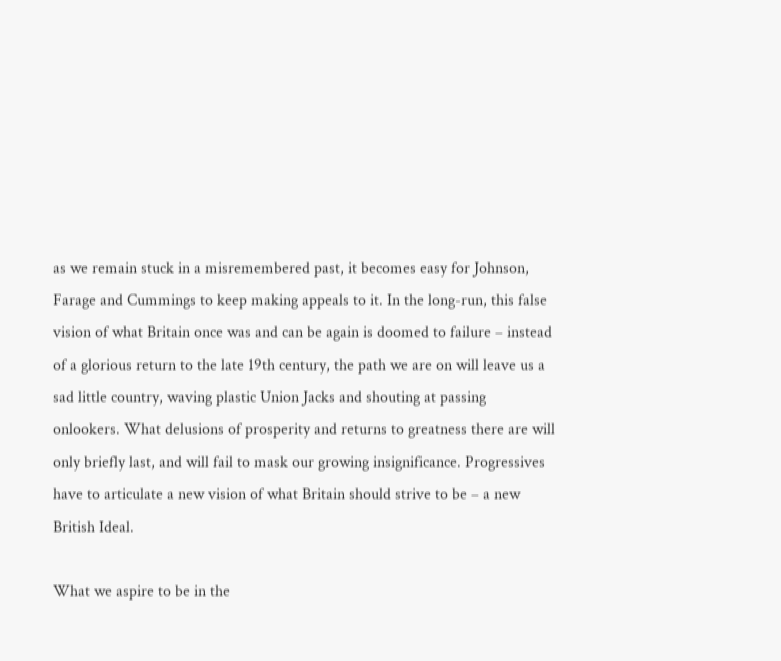as we remain stuck in a misremembered past, it becomes easy for Johnson, Farage and Cummings to keep making appeals to it. In the long-run, this false vision of what Britain once was and can be again is doomed to failure – instead of a glorious return to the late 19th century, the path we are on will leave us a sad little country, waving plastic Union Jacks and shouting at passing onlookers. What delusions of prosperity and returns to greatness there are will only briefly last, and will fail to mask our growing insignificance. Progressives have to articulate a new vision of what Britain should strive to be – a new British Ideal.

What we aspire to be in the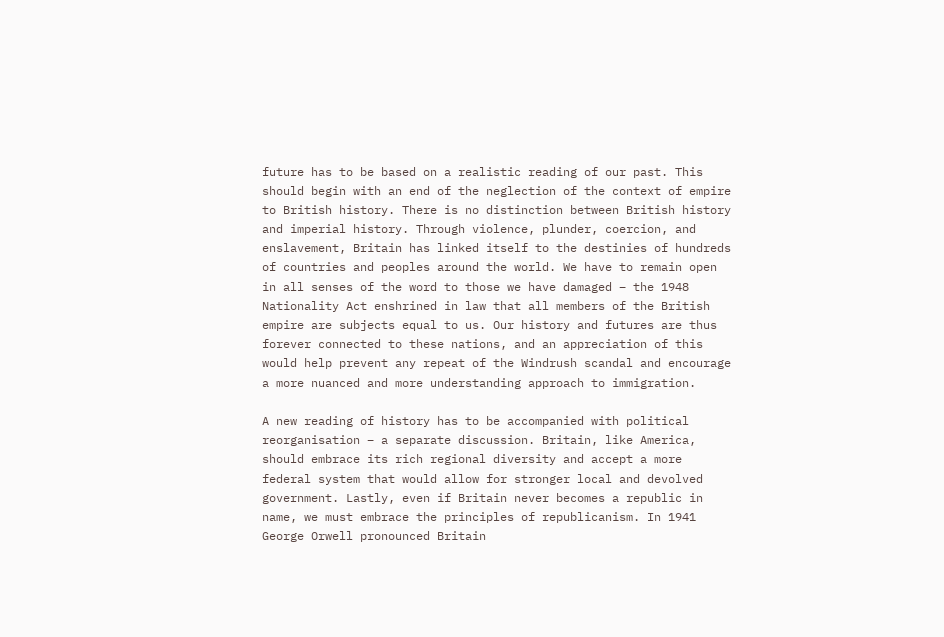future has to be based on a realistic reading of our past. This should begin with an end of the neglection of the context of empire to British history. There is no distinction between British history and imperial history. Through violence, plunder, coercion, and enslavement, Britain has linked itself to the destinies of hundreds of countries and peoples around the world. We have to remain open in all senses of the word to those we have damaged – the 1948 Nationality Act enshrined in law that all members of the British empire are subjects equal to us. Our history and futures are thus forever connected to these nations, and an appreciation of this would help prevent any repeat of the Windrush scandal and encourage a more nuanced and more understanding approach to immigration.

A new reading of history has to be accompanied with political reorganisation – a separate discussion. Britain, like America, should embrace its rich regional diversity and accept a more federal system that would allow for stronger local and devolved government. Lastly, even if Britain never becomes a republic in name, we must embrace the principles of republicanism. In 1941 George Orwell pronounced Britain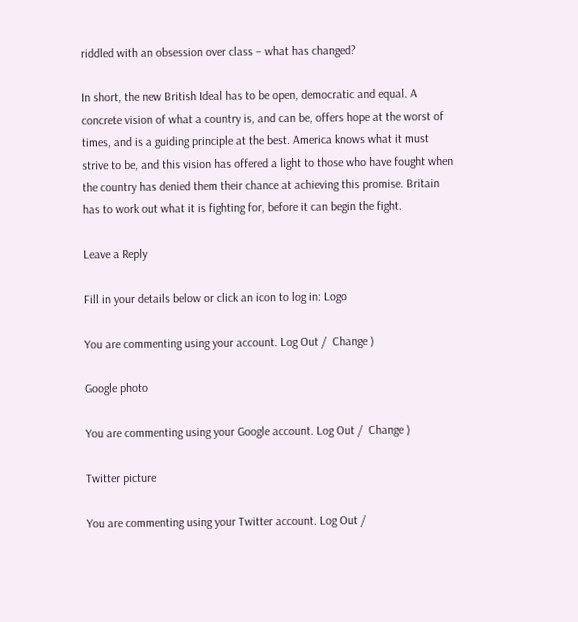riddled with an obsession over class – what has changed?

In short, the new British Ideal has to be open, democratic and equal. A concrete vision of what a country is, and can be, offers hope at the worst of times, and is a guiding principle at the best. America knows what it must strive to be, and this vision has offered a light to those who have fought when the country has denied them their chance at achieving this promise. Britain has to work out what it is fighting for, before it can begin the fight.

Leave a Reply

Fill in your details below or click an icon to log in: Logo

You are commenting using your account. Log Out /  Change )

Google photo

You are commenting using your Google account. Log Out /  Change )

Twitter picture

You are commenting using your Twitter account. Log Out /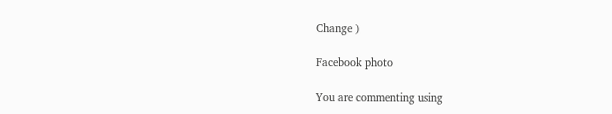Change )

Facebook photo

You are commenting using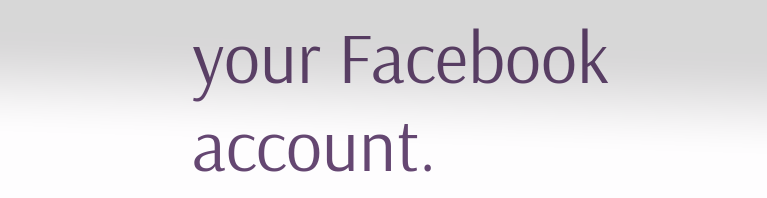your Facebook account.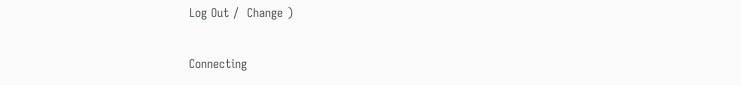Log Out /  Change )

Connecting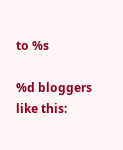to %s

%d bloggers like this: